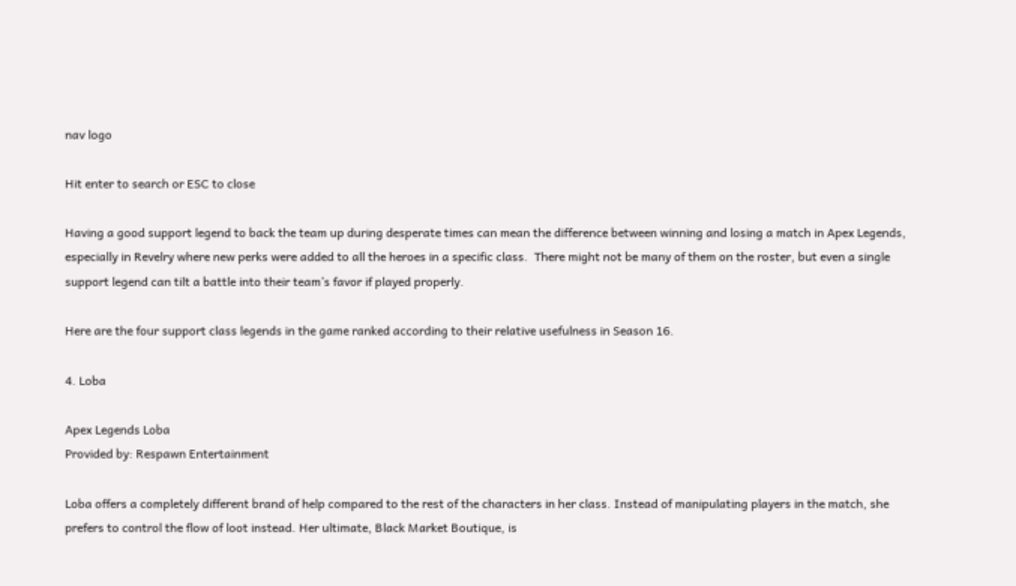nav logo

Hit enter to search or ESC to close

Having a good support legend to back the team up during desperate times can mean the difference between winning and losing a match in Apex Legends, especially in Revelry where new perks were added to all the heroes in a specific class.  There might not be many of them on the roster, but even a single support legend can tilt a battle into their team’s favor if played properly.

Here are the four support class legends in the game ranked according to their relative usefulness in Season 16.

4. Loba

Apex Legends Loba
Provided by: Respawn Entertainment

Loba offers a completely different brand of help compared to the rest of the characters in her class. Instead of manipulating players in the match, she prefers to control the flow of loot instead. Her ultimate, Black Market Boutique, is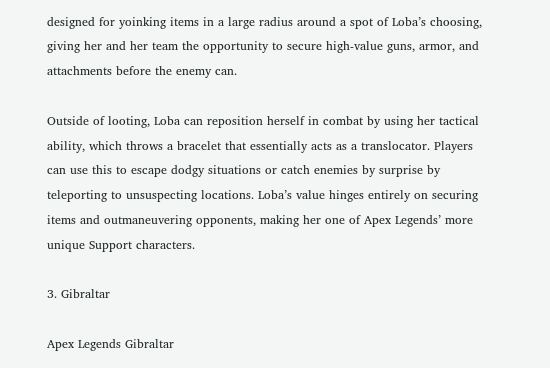designed for yoinking items in a large radius around a spot of Loba’s choosing, giving her and her team the opportunity to secure high-value guns, armor, and attachments before the enemy can.

Outside of looting, Loba can reposition herself in combat by using her tactical ability, which throws a bracelet that essentially acts as a translocator. Players can use this to escape dodgy situations or catch enemies by surprise by teleporting to unsuspecting locations. Loba’s value hinges entirely on securing items and outmaneuvering opponents, making her one of Apex Legends’ more unique Support characters.

3. Gibraltar

Apex Legends Gibraltar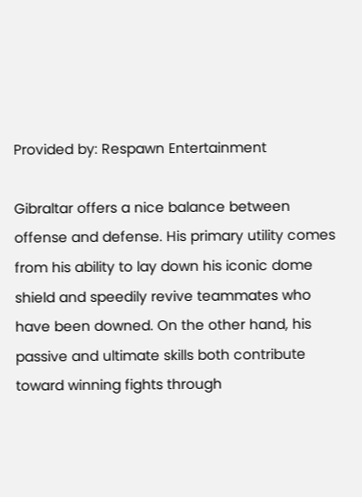Provided by: Respawn Entertainment

Gibraltar offers a nice balance between offense and defense. His primary utility comes from his ability to lay down his iconic dome shield and speedily revive teammates who have been downed. On the other hand, his passive and ultimate skills both contribute toward winning fights through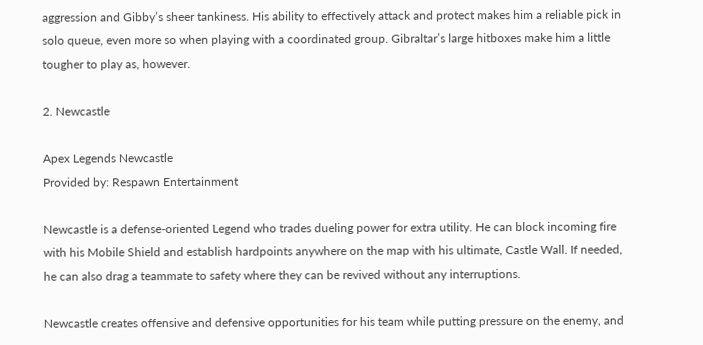aggression and Gibby’s sheer tankiness. His ability to effectively attack and protect makes him a reliable pick in solo queue, even more so when playing with a coordinated group. Gibraltar’s large hitboxes make him a little tougher to play as, however.

2. Newcastle

Apex Legends Newcastle
Provided by: Respawn Entertainment

Newcastle is a defense-oriented Legend who trades dueling power for extra utility. He can block incoming fire with his Mobile Shield and establish hardpoints anywhere on the map with his ultimate, Castle Wall. If needed, he can also drag a teammate to safety where they can be revived without any interruptions.

Newcastle creates offensive and defensive opportunities for his team while putting pressure on the enemy, and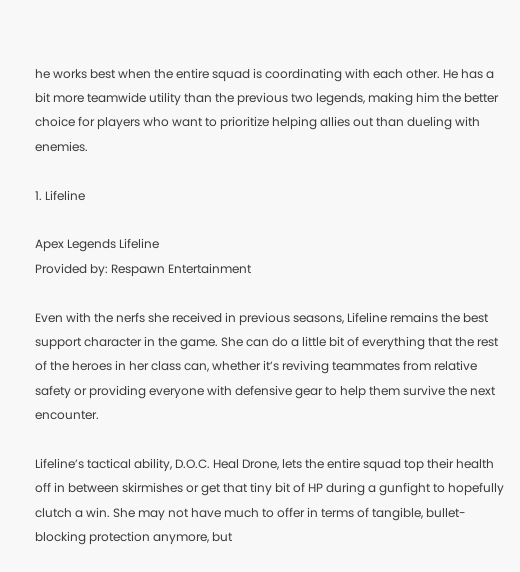he works best when the entire squad is coordinating with each other. He has a bit more teamwide utility than the previous two legends, making him the better choice for players who want to prioritize helping allies out than dueling with enemies.

1. Lifeline

Apex Legends Lifeline
Provided by: Respawn Entertainment

Even with the nerfs she received in previous seasons, Lifeline remains the best support character in the game. She can do a little bit of everything that the rest of the heroes in her class can, whether it’s reviving teammates from relative safety or providing everyone with defensive gear to help them survive the next encounter.

Lifeline’s tactical ability, D.O.C. Heal Drone, lets the entire squad top their health off in between skirmishes or get that tiny bit of HP during a gunfight to hopefully clutch a win. She may not have much to offer in terms of tangible, bullet-blocking protection anymore, but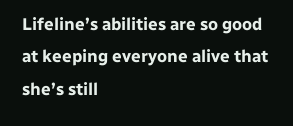Lifeline’s abilities are so good at keeping everyone alive that she’s still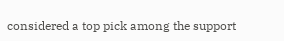considered a top pick among the support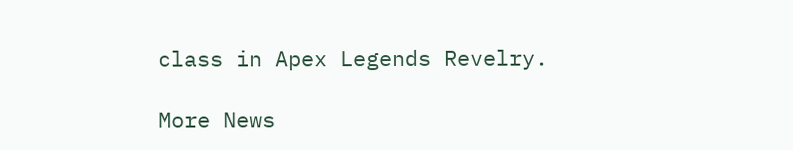class in Apex Legends Revelry.

More News